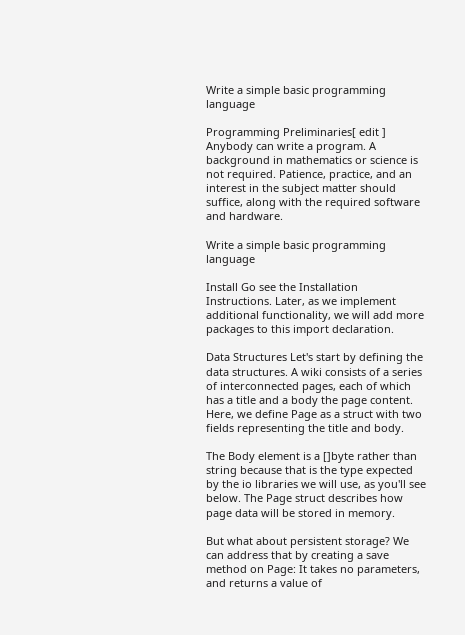Write a simple basic programming language

Programming Preliminaries[ edit ] Anybody can write a program. A background in mathematics or science is not required. Patience, practice, and an interest in the subject matter should suffice, along with the required software and hardware.

Write a simple basic programming language

Install Go see the Installation Instructions. Later, as we implement additional functionality, we will add more packages to this import declaration.

Data Structures Let's start by defining the data structures. A wiki consists of a series of interconnected pages, each of which has a title and a body the page content. Here, we define Page as a struct with two fields representing the title and body.

The Body element is a []byte rather than string because that is the type expected by the io libraries we will use, as you'll see below. The Page struct describes how page data will be stored in memory.

But what about persistent storage? We can address that by creating a save method on Page: It takes no parameters, and returns a value of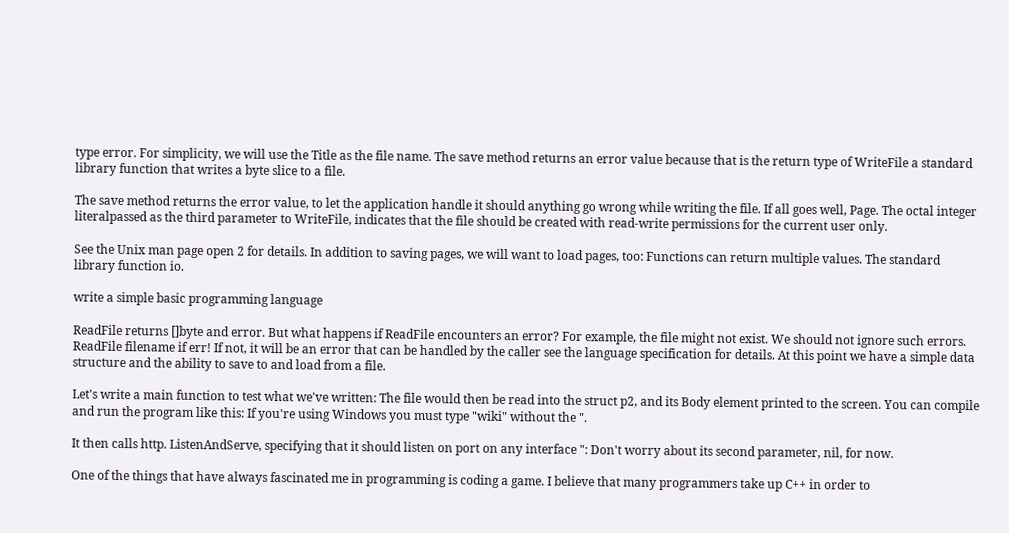type error. For simplicity, we will use the Title as the file name. The save method returns an error value because that is the return type of WriteFile a standard library function that writes a byte slice to a file.

The save method returns the error value, to let the application handle it should anything go wrong while writing the file. If all goes well, Page. The octal integer literalpassed as the third parameter to WriteFile, indicates that the file should be created with read-write permissions for the current user only.

See the Unix man page open 2 for details. In addition to saving pages, we will want to load pages, too: Functions can return multiple values. The standard library function io.

write a simple basic programming language

ReadFile returns []byte and error. But what happens if ReadFile encounters an error? For example, the file might not exist. We should not ignore such errors. ReadFile filename if err! If not, it will be an error that can be handled by the caller see the language specification for details. At this point we have a simple data structure and the ability to save to and load from a file.

Let's write a main function to test what we've written: The file would then be read into the struct p2, and its Body element printed to the screen. You can compile and run the program like this: If you're using Windows you must type "wiki" without the ".

It then calls http. ListenAndServe, specifying that it should listen on port on any interface ": Don't worry about its second parameter, nil, for now.

One of the things that have always fascinated me in programming is coding a game. I believe that many programmers take up C++ in order to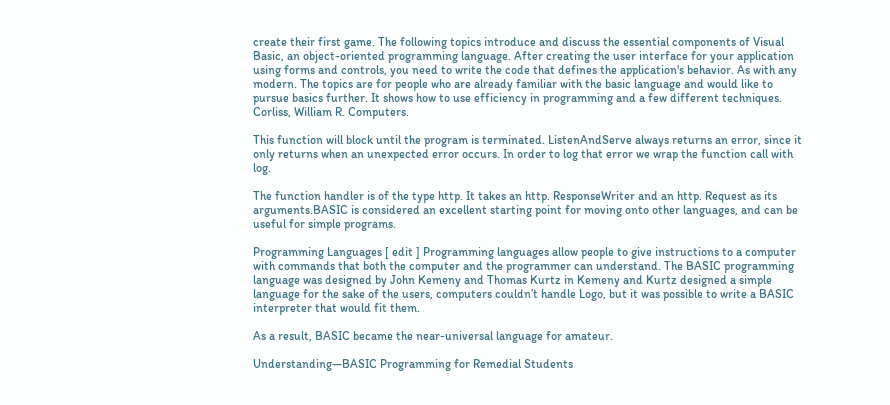create their first game. The following topics introduce and discuss the essential components of Visual Basic, an object-oriented programming language. After creating the user interface for your application using forms and controls, you need to write the code that defines the application's behavior. As with any modern. The topics are for people who are already familiar with the basic language and would like to pursue basics further. It shows how to use efficiency in programming and a few different techniques. Corliss, William R. Computers.

This function will block until the program is terminated. ListenAndServe always returns an error, since it only returns when an unexpected error occurs. In order to log that error we wrap the function call with log.

The function handler is of the type http. It takes an http. ResponseWriter and an http. Request as its arguments.BASIC is considered an excellent starting point for moving onto other languages, and can be useful for simple programs.

Programming Languages [ edit ] Programming languages allow people to give instructions to a computer with commands that both the computer and the programmer can understand. The BASIC programming language was designed by John Kemeny and Thomas Kurtz in Kemeny and Kurtz designed a simple language for the sake of the users, computers couldn’t handle Logo, but it was possible to write a BASIC interpreter that would fit them.

As a result, BASIC became the near-universal language for amateur.

Understanding—BASIC Programming for Remedial Students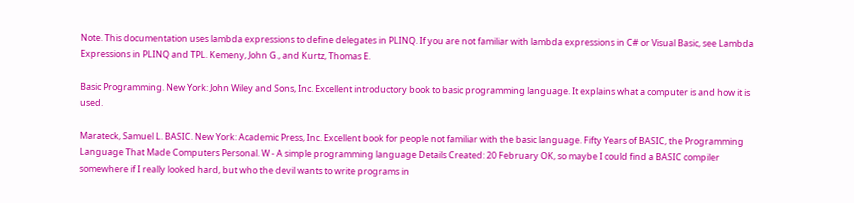Note. This documentation uses lambda expressions to define delegates in PLINQ. If you are not familiar with lambda expressions in C# or Visual Basic, see Lambda Expressions in PLINQ and TPL. Kemeny, John G., and Kurtz, Thomas E.

Basic Programming. New York: John Wiley and Sons, Inc. Excellent introductory book to basic programming language. It explains what a computer is and how it is used.

Marateck, Samuel L. BASIC. New York: Academic Press, Inc. Excellent book for people not familiar with the basic language. Fifty Years of BASIC, the Programming Language That Made Computers Personal. W - A simple programming language Details Created: 20 February OK, so maybe I could find a BASIC compiler somewhere if I really looked hard, but who the devil wants to write programs in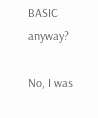BASIC anyway?

No, I was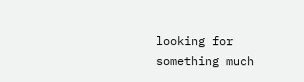looking for something much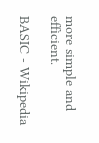more simple and efficient.

BASIC - Wikipedia